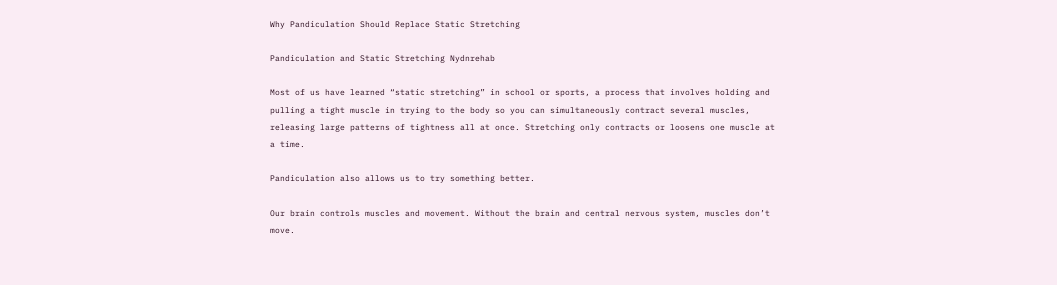Why Pandiculation Should Replace Static Stretching

Pandiculation and Static Stretching Nydnrehab

Most of us have learned “static stretching” in school or sports, a process that involves holding and pulling a tight muscle in trying to the body so you can simultaneously contract several muscles, releasing large patterns of tightness all at once. Stretching only contracts or loosens one muscle at a time.

Pandiculation also allows us to try something better.

Our brain controls muscles and movement. Without the brain and central nervous system, muscles don’t move.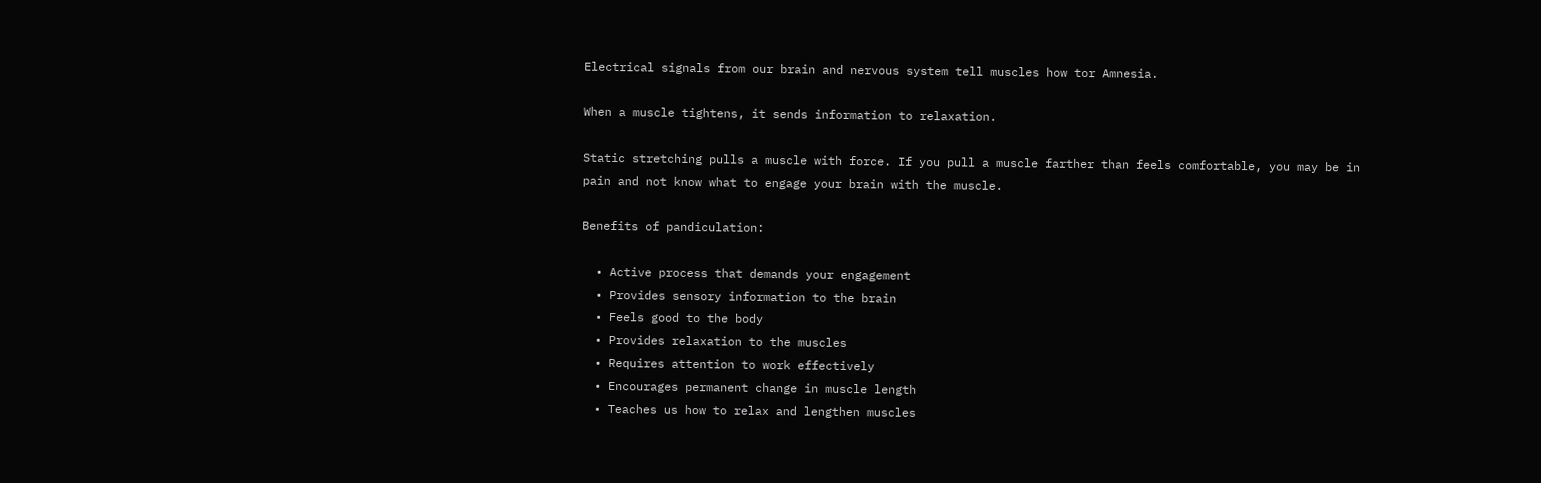Electrical signals from our brain and nervous system tell muscles how tor Amnesia.

When a muscle tightens, it sends information to relaxation.

Static stretching pulls a muscle with force. If you pull a muscle farther than feels comfortable, you may be in pain and not know what to engage your brain with the muscle.

Benefits of pandiculation:

  • Active process that demands your engagement
  • Provides sensory information to the brain
  • Feels good to the body
  • Provides relaxation to the muscles
  • Requires attention to work effectively
  • Encourages permanent change in muscle length
  • Teaches us how to relax and lengthen muscles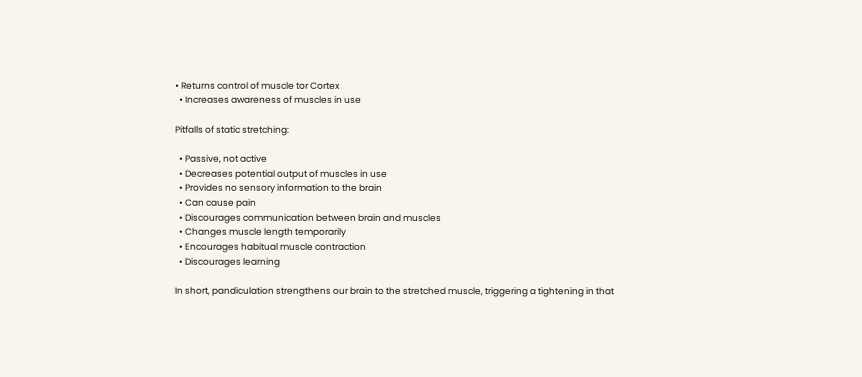• Returns control of muscle tor Cortex
  • Increases awareness of muscles in use

Pitfalls of static stretching:

  • Passive, not active
  • Decreases potential output of muscles in use
  • Provides no sensory information to the brain
  • Can cause pain
  • Discourages communication between brain and muscles
  • Changes muscle length temporarily
  • Encourages habitual muscle contraction
  • Discourages learning

In short, pandiculation strengthens our brain to the stretched muscle, triggering a tightening in that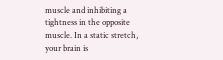muscle and inhibiting a tightness in the opposite muscle. In a static stretch, your brain is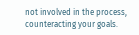not involved in the process, counteracting your goals.